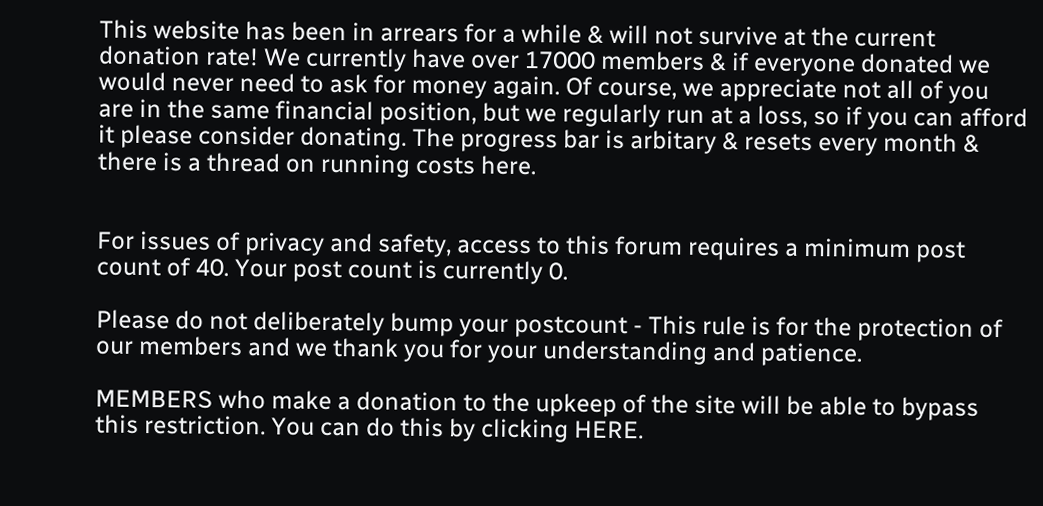This website has been in arrears for a while & will not survive at the current donation rate! We currently have over 17000 members & if everyone donated we would never need to ask for money again. Of course, we appreciate not all of you are in the same financial position, but we regularly run at a loss, so if you can afford it please consider donating. The progress bar is arbitary & resets every month & there is a thread on running costs here.


For issues of privacy and safety, access to this forum requires a minimum post count of 40. Your post count is currently 0.

Please do not deliberately bump your postcount - This rule is for the protection of our members and we thank you for your understanding and patience.

MEMBERS who make a donation to the upkeep of the site will be able to bypass this restriction. You can do this by clicking HERE.